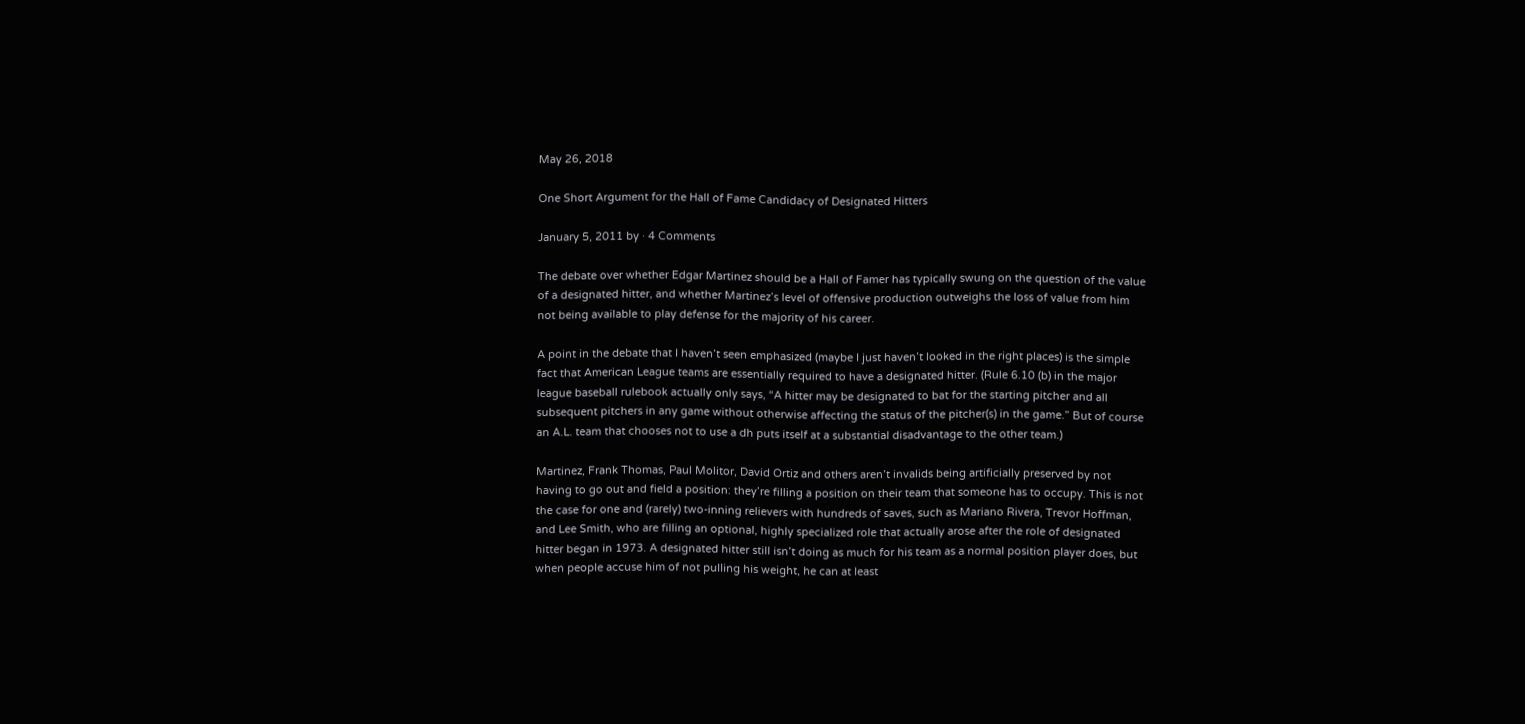May 26, 2018

One Short Argument for the Hall of Fame Candidacy of Designated Hitters

January 5, 2011 by · 4 Comments

The debate over whether Edgar Martinez should be a Hall of Famer has typically swung on the question of the value of a designated hitter, and whether Martinez’s level of offensive production outweighs the loss of value from him not being available to play defense for the majority of his career.

A point in the debate that I haven’t seen emphasized (maybe I just haven’t looked in the right places) is the simple fact that American League teams are essentially required to have a designated hitter. (Rule 6.10 (b) in the major league baseball rulebook actually only says, “A hitter may be designated to bat for the starting pitcher and all subsequent pitchers in any game without otherwise affecting the status of the pitcher(s) in the game.” But of course an A.L. team that chooses not to use a dh puts itself at a substantial disadvantage to the other team.)

Martinez, Frank Thomas, Paul Molitor, David Ortiz and others aren’t invalids being artificially preserved by not having to go out and field a position: they’re filling a position on their team that someone has to occupy. This is not the case for one and (rarely) two-inning relievers with hundreds of saves, such as Mariano Rivera, Trevor Hoffman, and Lee Smith, who are filling an optional, highly specialized role that actually arose after the role of designated hitter began in 1973. A designated hitter still isn’t doing as much for his team as a normal position player does, but when people accuse him of not pulling his weight, he can at least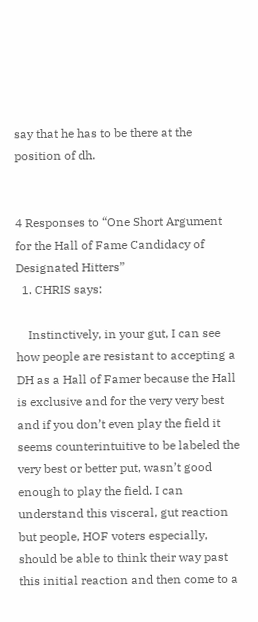say that he has to be there at the position of dh.


4 Responses to “One Short Argument for the Hall of Fame Candidacy of Designated Hitters”
  1. CHRIS says:

    Instinctively, in your gut, I can see how people are resistant to accepting a DH as a Hall of Famer because the Hall is exclusive and for the very very best and if you don’t even play the field it seems counterintuitive to be labeled the very best or better put, wasn’t good enough to play the field. I can understand this visceral, gut reaction but people, HOF voters especially, should be able to think their way past this initial reaction and then come to a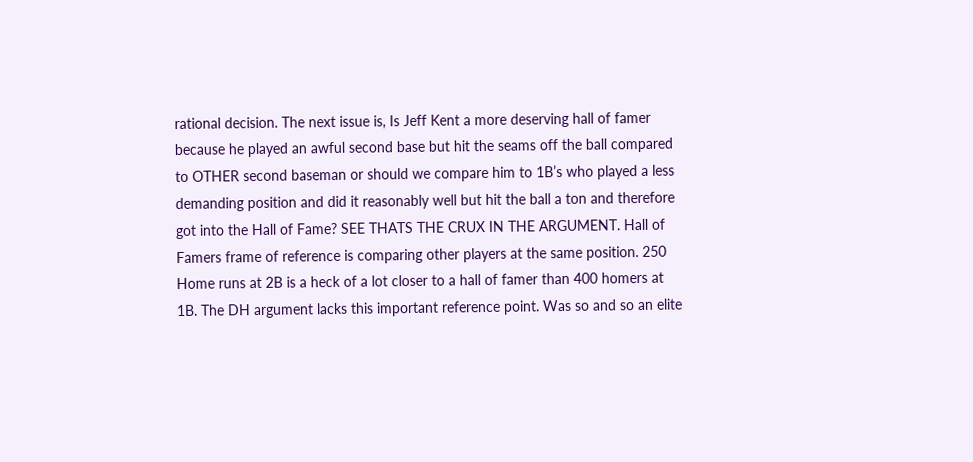rational decision. The next issue is, Is Jeff Kent a more deserving hall of famer because he played an awful second base but hit the seams off the ball compared to OTHER second baseman or should we compare him to 1B’s who played a less demanding position and did it reasonably well but hit the ball a ton and therefore got into the Hall of Fame? SEE THATS THE CRUX IN THE ARGUMENT. Hall of Famers frame of reference is comparing other players at the same position. 250 Home runs at 2B is a heck of a lot closer to a hall of famer than 400 homers at 1B. The DH argument lacks this important reference point. Was so and so an elite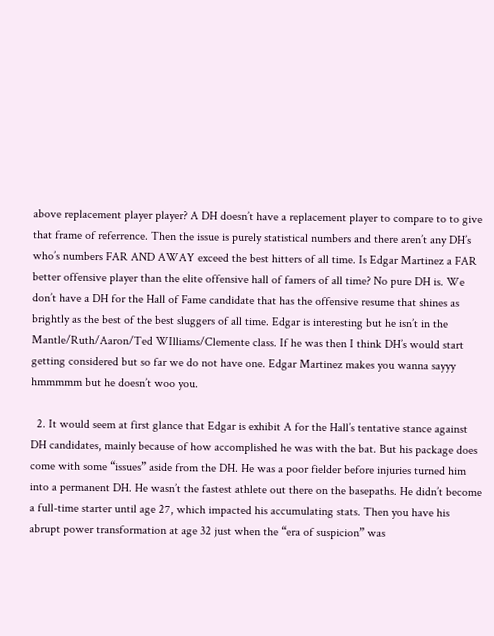above replacement player player? A DH doesn’t have a replacement player to compare to to give that frame of referrence. Then the issue is purely statistical numbers and there aren’t any DH’s who’s numbers FAR AND AWAY exceed the best hitters of all time. Is Edgar Martinez a FAR better offensive player than the elite offensive hall of famers of all time? No pure DH is. We don’t have a DH for the Hall of Fame candidate that has the offensive resume that shines as brightly as the best of the best sluggers of all time. Edgar is interesting but he isn’t in the Mantle/Ruth/Aaron/Ted WIlliams/Clemente class. If he was then I think DH’s would start getting considered but so far we do not have one. Edgar Martinez makes you wanna sayyy hmmmmm but he doesn’t woo you.

  2. It would seem at first glance that Edgar is exhibit A for the Hall’s tentative stance against DH candidates, mainly because of how accomplished he was with the bat. But his package does come with some “issues” aside from the DH. He was a poor fielder before injuries turned him into a permanent DH. He wasn’t the fastest athlete out there on the basepaths. He didn’t become a full-time starter until age 27, which impacted his accumulating stats. Then you have his abrupt power transformation at age 32 just when the “era of suspicion” was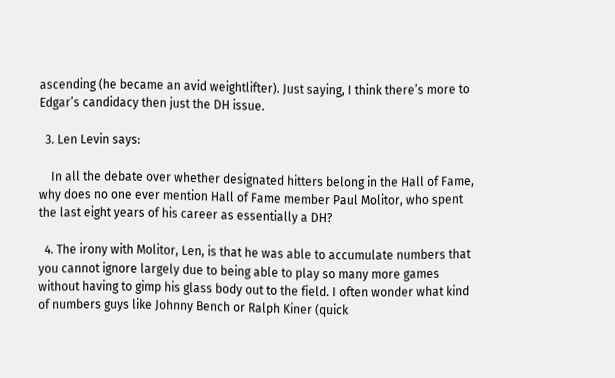ascending (he became an avid weightlifter). Just saying, I think there’s more to Edgar’s candidacy then just the DH issue.

  3. Len Levin says:

    In all the debate over whether designated hitters belong in the Hall of Fame, why does no one ever mention Hall of Fame member Paul Molitor, who spent the last eight years of his career as essentially a DH?

  4. The irony with Molitor, Len, is that he was able to accumulate numbers that you cannot ignore largely due to being able to play so many more games without having to gimp his glass body out to the field. I often wonder what kind of numbers guys like Johnny Bench or Ralph Kiner (quick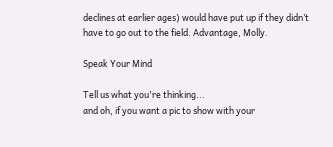declines at earlier ages) would have put up if they didn’t have to go out to the field. Advantage, Molly.

Speak Your Mind

Tell us what you're thinking...
and oh, if you want a pic to show with your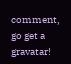comment, go get a gravatar!